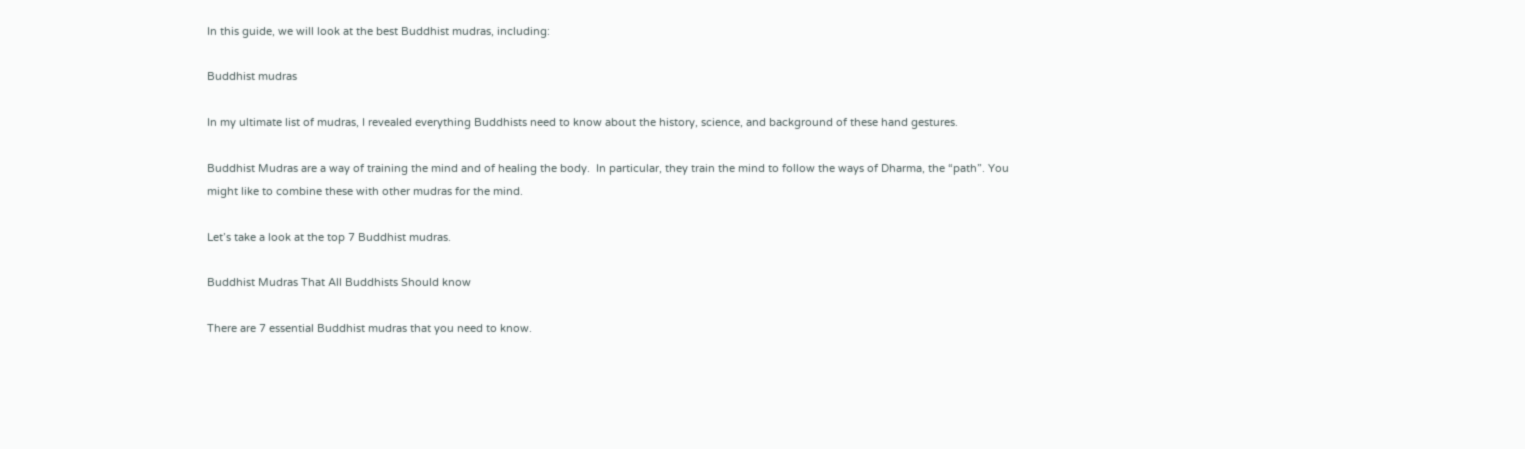In this guide, we will look at the best Buddhist mudras, including:

Buddhist mudras

In my ultimate list of mudras, I revealed everything Buddhists need to know about the history, science, and background of these hand gestures.

Buddhist Mudras are a way of training the mind and of healing the body.  In particular, they train the mind to follow the ways of Dharma, the “path”. You might like to combine these with other mudras for the mind.

Let’s take a look at the top 7 Buddhist mudras.

Buddhist Mudras That All Buddhists Should know

There are 7 essential Buddhist mudras that you need to know.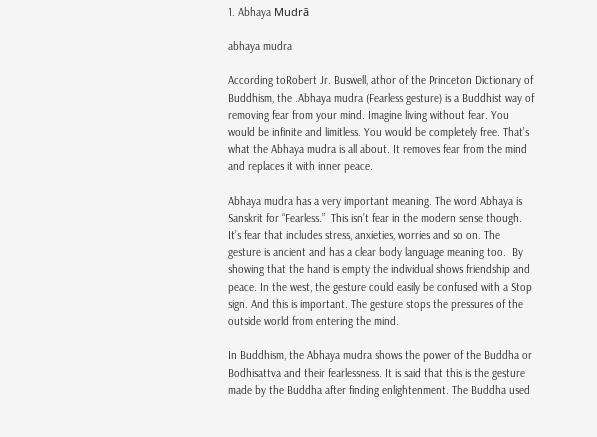1. Abhaya Mudrā

abhaya mudra

According toRobert Jr. Buswell, athor of the Princeton Dictionary of Buddhism, the .Abhaya mudra (Fearless gesture) is a Buddhist way of removing fear from your mind. Imagine living without fear. You would be infinite and limitless. You would be completely free. That’s what the Abhaya mudra is all about. It removes fear from the mind and replaces it with inner peace.

Abhaya mudra has a very important meaning. The word Abhaya is Sanskrit for “Fearless.”  This isn’t fear in the modern sense though. It’s fear that includes stress, anxieties, worries and so on. The gesture is ancient and has a clear body language meaning too.  By showing that the hand is empty the individual shows friendship and peace. In the west, the gesture could easily be confused with a Stop sign. And this is important. The gesture stops the pressures of the outside world from entering the mind.

In Buddhism, the Abhaya mudra shows the power of the Buddha or Bodhisattva and their fearlessness. It is said that this is the gesture made by the Buddha after finding enlightenment. The Buddha used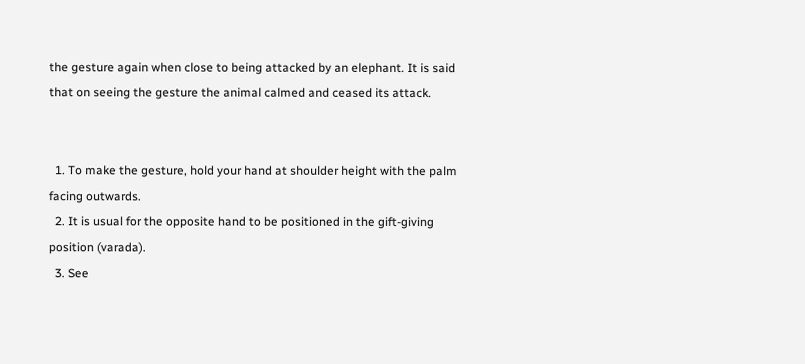the gesture again when close to being attacked by an elephant. It is said that on seeing the gesture the animal calmed and ceased its attack.


  1. To make the gesture, hold your hand at shoulder height with the palm facing outwards.
  2. It is usual for the opposite hand to be positioned in the gift-giving position (varada).
  3. See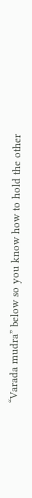“Varada mudra” below so you know how to hold the other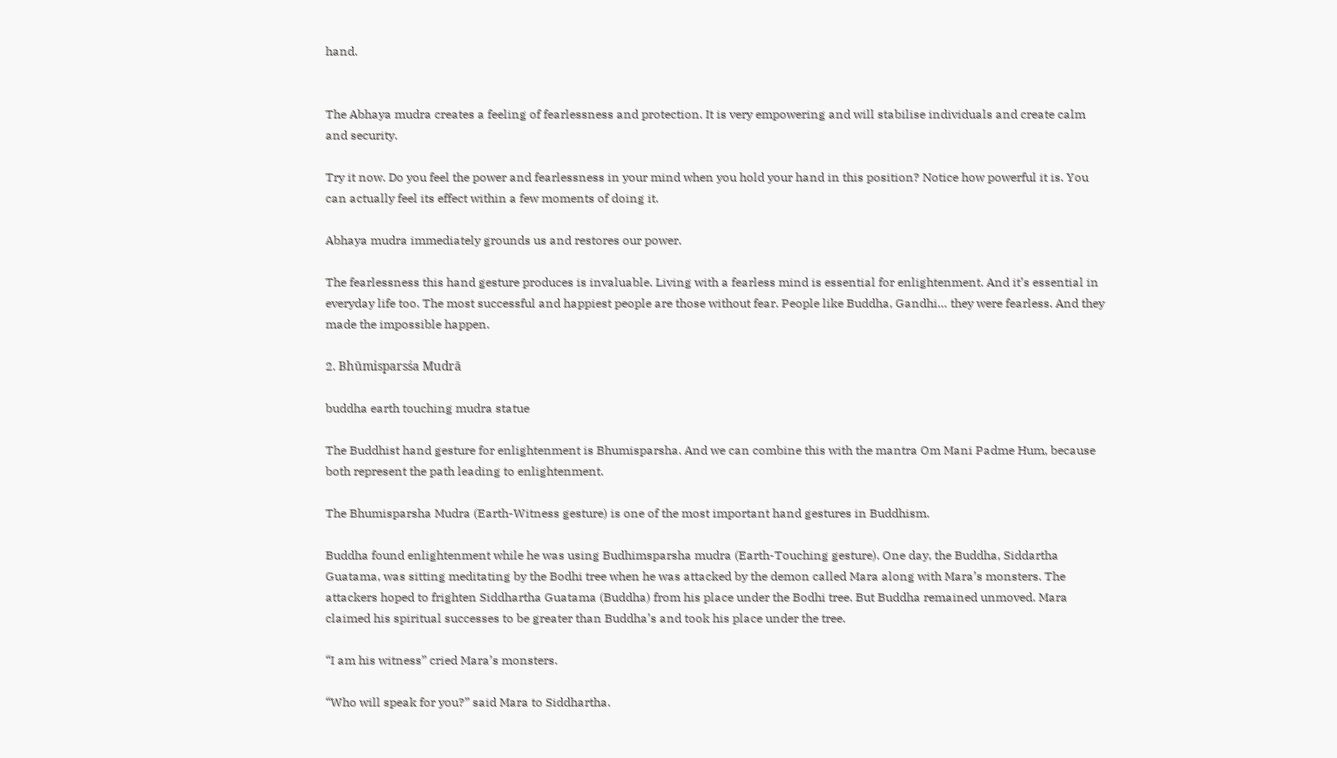hand.


The Abhaya mudra creates a feeling of fearlessness and protection. It is very empowering and will stabilise individuals and create calm and security.

Try it now. Do you feel the power and fearlessness in your mind when you hold your hand in this position? Notice how powerful it is. You can actually feel its effect within a few moments of doing it.

Abhaya mudra immediately grounds us and restores our power.

The fearlessness this hand gesture produces is invaluable. Living with a fearless mind is essential for enlightenment. And it’s essential in everyday life too. The most successful and happiest people are those without fear. People like Buddha, Gandhi… they were fearless. And they made the impossible happen.

2. Bhūmisparsśa Mudrā

buddha earth touching mudra statue

The Buddhist hand gesture for enlightenment is Bhumisparsha. And we can combine this with the mantra Om Mani Padme Hum, because both represent the path leading to enlightenment.

The Bhumisparsha Mudra (Earth-Witness gesture) is one of the most important hand gestures in Buddhism.

Buddha found enlightenment while he was using Budhimsparsha mudra (Earth-Touching gesture). One day, the Buddha, Siddartha Guatama, was sitting meditating by the Bodhi tree when he was attacked by the demon called Mara along with Mara’s monsters. The attackers hoped to frighten Siddhartha Guatama (Buddha) from his place under the Bodhi tree. But Buddha remained unmoved. Mara claimed his spiritual successes to be greater than Buddha’s and took his place under the tree.

“I am his witness” cried Mara’s monsters.

“Who will speak for you?” said Mara to Siddhartha.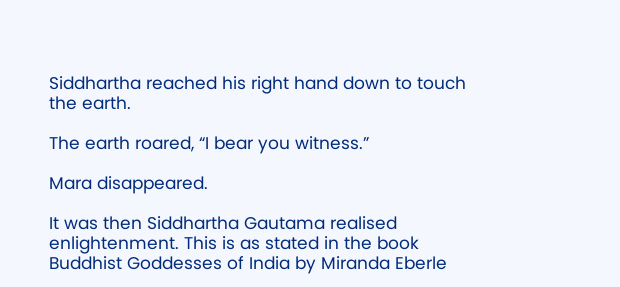Siddhartha reached his right hand down to touch the earth.

The earth roared, “I bear you witness.”

Mara disappeared.

It was then Siddhartha Gautama realised enlightenment. This is as stated in the book Buddhist Goddesses of India by Miranda Eberle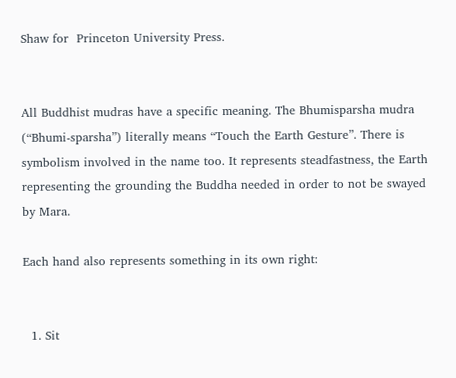Shaw for  Princeton University Press.


All Buddhist mudras have a specific meaning. The Bhumisparsha mudra (“Bhumi-sparsha”) literally means “Touch the Earth Gesture”. There is symbolism involved in the name too. It represents steadfastness, the Earth representing the grounding the Buddha needed in order to not be swayed by Mara.

Each hand also represents something in its own right:


  1. Sit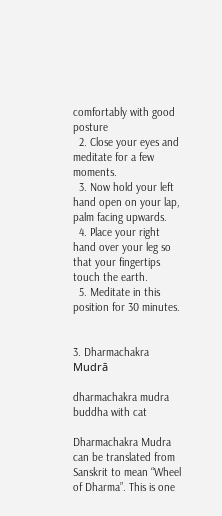comfortably with good posture
  2. Close your eyes and meditate for a few moments.
  3. Now hold your left hand open on your lap, palm facing upwards.
  4. Place your right hand over your leg so that your fingertips touch the earth.
  5. Meditate in this position for 30 minutes.


3. Dharmachakra Mudrā

dharmachakra mudra buddha with cat

Dharmachakra Mudra can be translated from Sanskrit to mean “Wheel of Dharma”. This is one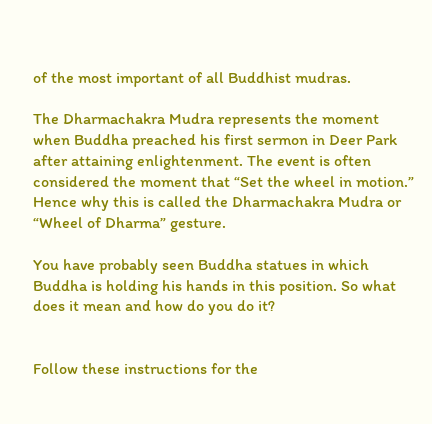of the most important of all Buddhist mudras.

The Dharmachakra Mudra represents the moment when Buddha preached his first sermon in Deer Park after attaining enlightenment. The event is often considered the moment that “Set the wheel in motion.” Hence why this is called the Dharmachakra Mudra or “Wheel of Dharma” gesture.

You have probably seen Buddha statues in which Buddha is holding his hands in this position. So what does it mean and how do you do it?


Follow these instructions for the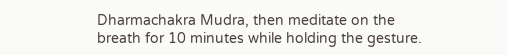Dharmachakra Mudra, then meditate on the breath for 10 minutes while holding the gesture.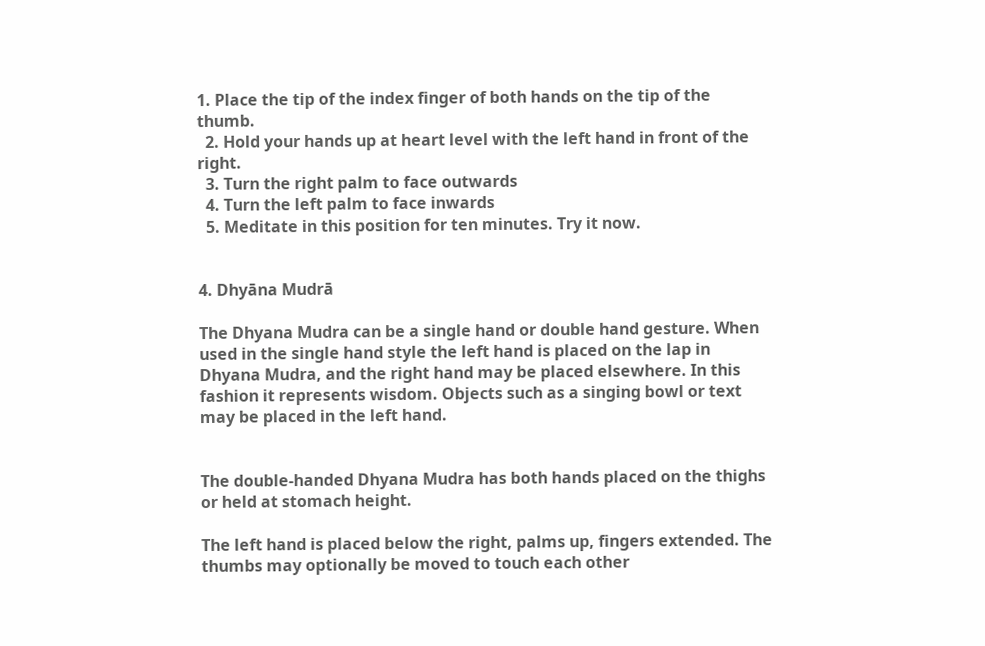1. Place the tip of the index finger of both hands on the tip of the thumb.
  2. Hold your hands up at heart level with the left hand in front of the right.
  3. Turn the right palm to face outwards
  4. Turn the left palm to face inwards
  5. Meditate in this position for ten minutes. Try it now.


4. Dhyāna Mudrā

The Dhyana Mudra can be a single hand or double hand gesture. When used in the single hand style the left hand is placed on the lap in Dhyana Mudra, and the right hand may be placed elsewhere. In this fashion it represents wisdom. Objects such as a singing bowl or text may be placed in the left hand.


The double-handed Dhyana Mudra has both hands placed on the thighs or held at stomach height.

The left hand is placed below the right, palms up, fingers extended. The thumbs may optionally be moved to touch each other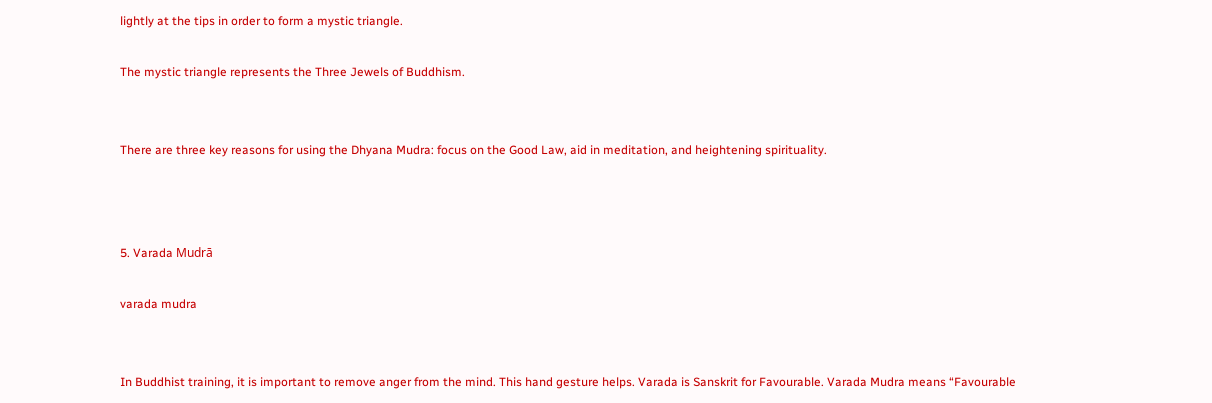lightly at the tips in order to form a mystic triangle.

The mystic triangle represents the Three Jewels of Buddhism.


There are three key reasons for using the Dhyana Mudra: focus on the Good Law, aid in meditation, and heightening spirituality.



5. Varada Mudrā

varada mudra


In Buddhist training, it is important to remove anger from the mind. This hand gesture helps. Varada is Sanskrit for Favourable. Varada Mudra means “Favourable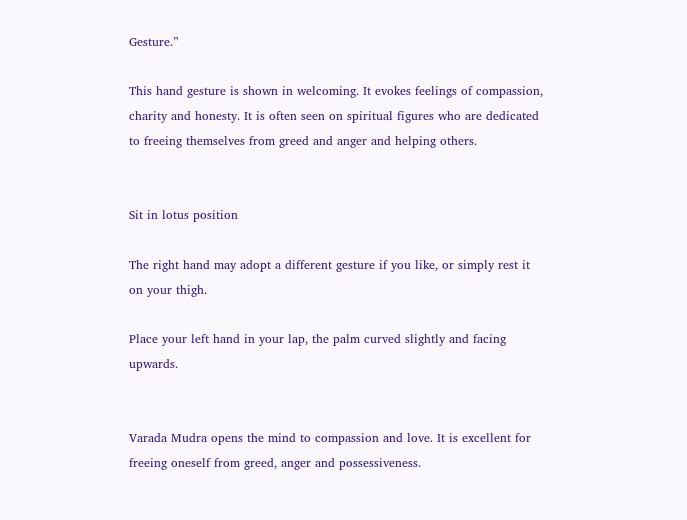Gesture.”

This hand gesture is shown in welcoming. It evokes feelings of compassion, charity and honesty. It is often seen on spiritual figures who are dedicated to freeing themselves from greed and anger and helping others.


Sit in lotus position

The right hand may adopt a different gesture if you like, or simply rest it on your thigh.

Place your left hand in your lap, the palm curved slightly and facing upwards.


Varada Mudra opens the mind to compassion and love. It is excellent for freeing oneself from greed, anger and possessiveness.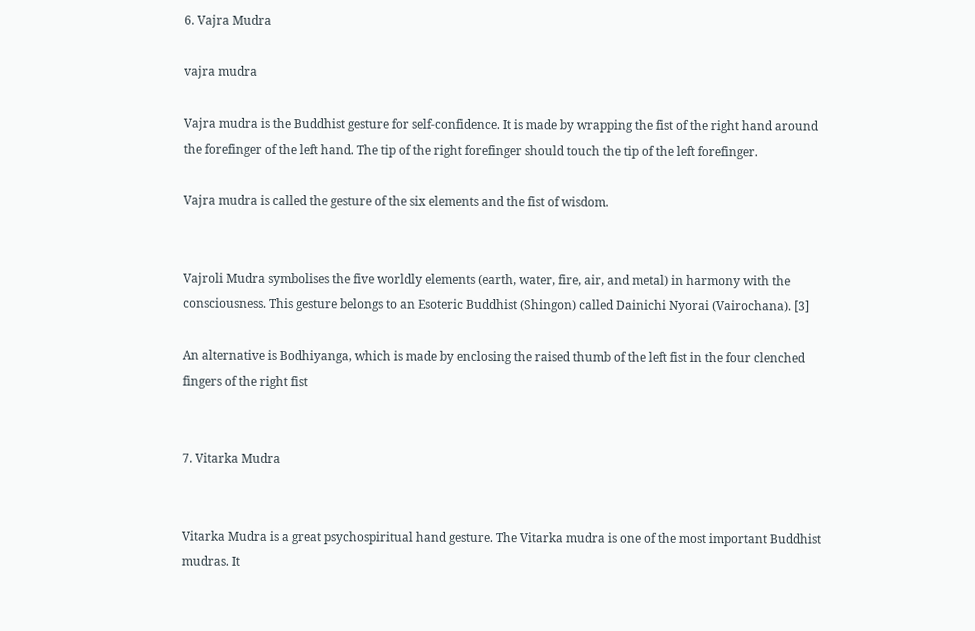6. Vajra Mudra

vajra mudra

Vajra mudra is the Buddhist gesture for self-confidence. It is made by wrapping the fist of the right hand around the forefinger of the left hand. The tip of the right forefinger should touch the tip of the left forefinger.

Vajra mudra is called the gesture of the six elements and the fist of wisdom.


Vajroli Mudra symbolises the five worldly elements (earth, water, fire, air, and metal) in harmony with the consciousness. This gesture belongs to an Esoteric Buddhist (Shingon) called Dainichi Nyorai (Vairochana). [3]

An alternative is Bodhiyanga, which is made by enclosing the raised thumb of the left fist in the four clenched fingers of the right fist


7. Vitarka Mudra


Vitarka Mudra is a great psychospiritual hand gesture. The Vitarka mudra is one of the most important Buddhist mudras. It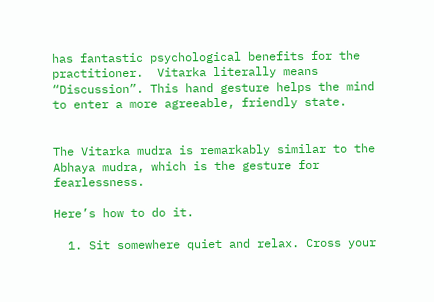has fantastic psychological benefits for the practitioner.  Vitarka literally means “Discussion”. This hand gesture helps the mind to enter a more agreeable, friendly state.


The Vitarka mudra is remarkably similar to the Abhaya mudra, which is the gesture for fearlessness.

Here’s how to do it.

  1. Sit somewhere quiet and relax. Cross your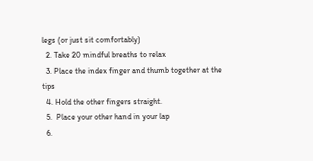legs (or just sit comfortably)
  2. Take 20 mindful breaths to relax
  3. Place the index finger and thumb together at the tips
  4. Hold the other fingers straight.
  5.  Place your other hand in your lap
  6.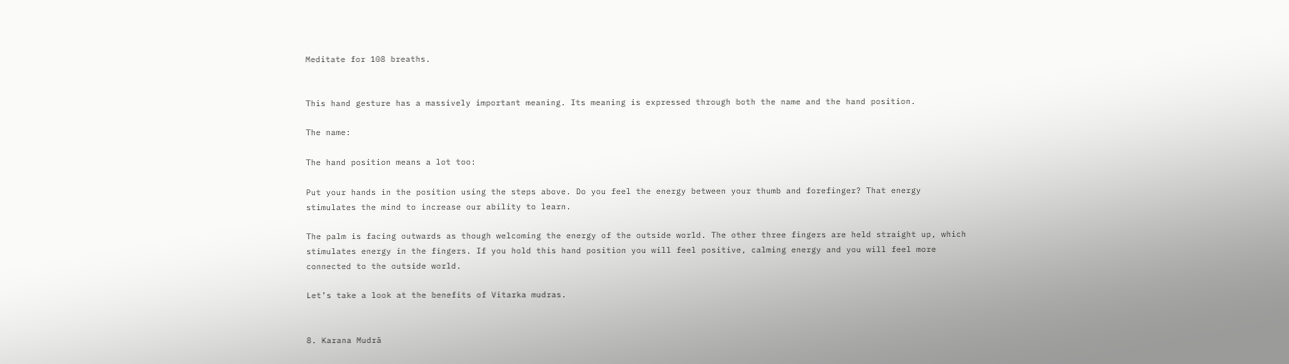Meditate for 108 breaths.


This hand gesture has a massively important meaning. Its meaning is expressed through both the name and the hand position.

The name:

The hand position means a lot too:

Put your hands in the position using the steps above. Do you feel the energy between your thumb and forefinger? That energy stimulates the mind to increase our ability to learn.

The palm is facing outwards as though welcoming the energy of the outside world. The other three fingers are held straight up, which stimulates energy in the fingers. If you hold this hand position you will feel positive, calming energy and you will feel more connected to the outside world.

Let’s take a look at the benefits of Vitarka mudras.


8. Karana Mudrā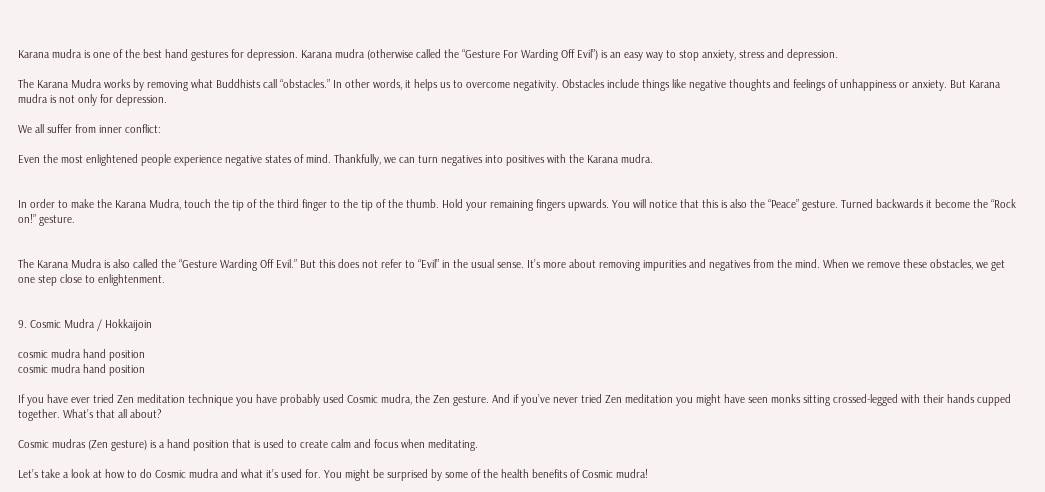Karana mudra is one of the best hand gestures for depression. Karana mudra (otherwise called the “Gesture For Warding Off Evil”) is an easy way to stop anxiety, stress and depression.

The Karana Mudra works by removing what Buddhists call “obstacles.” In other words, it helps us to overcome negativity. Obstacles include things like negative thoughts and feelings of unhappiness or anxiety. But Karana mudra is not only for depression.

We all suffer from inner conflict:

Even the most enlightened people experience negative states of mind. Thankfully, we can turn negatives into positives with the Karana mudra.


In order to make the Karana Mudra, touch the tip of the third finger to the tip of the thumb. Hold your remaining fingers upwards. You will notice that this is also the “Peace” gesture. Turned backwards it become the “Rock on!” gesture.


The Karana Mudra is also called the “Gesture Warding Off Evil.” But this does not refer to “Evil” in the usual sense. It’s more about removing impurities and negatives from the mind. When we remove these obstacles, we get one step close to enlightenment.


9. Cosmic Mudra / Hokkaijoin

cosmic mudra hand position
cosmic mudra hand position

If you have ever tried Zen meditation technique you have probably used Cosmic mudra, the Zen gesture. And if you’ve never tried Zen meditation you might have seen monks sitting crossed-legged with their hands cupped together. What’s that all about?

Cosmic mudras (Zen gesture) is a hand position that is used to create calm and focus when meditating.

Let’s take a look at how to do Cosmic mudra and what it’s used for. You might be surprised by some of the health benefits of Cosmic mudra!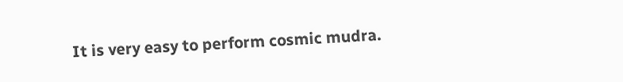It is very easy to perform cosmic mudra.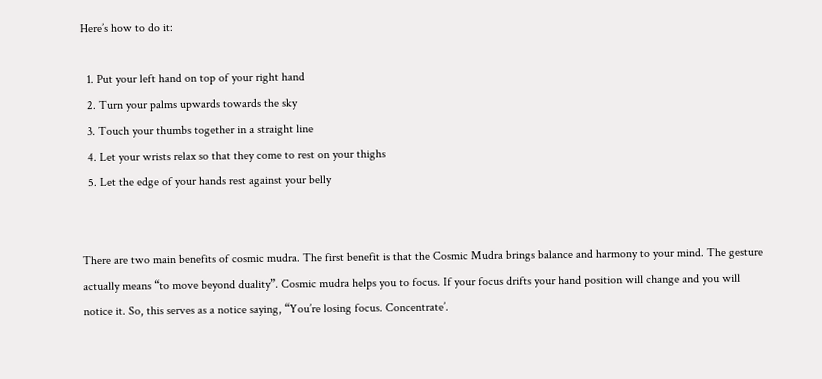Here’s how to do it:

  1. Put your left hand on top of your right hand
  2. Turn your palms upwards towards the sky
  3. Touch your thumbs together in a straight line
  4. Let your wrists relax so that they come to rest on your thighs
  5. Let the edge of your hands rest against your belly


There are two main benefits of cosmic mudra. The first benefit is that the Cosmic Mudra brings balance and harmony to your mind. The gesture actually means “to move beyond duality”. Cosmic mudra helps you to focus. If your focus drifts your hand position will change and you will notice it. So, this serves as a notice saying, “You’re losing focus. Concentrate’.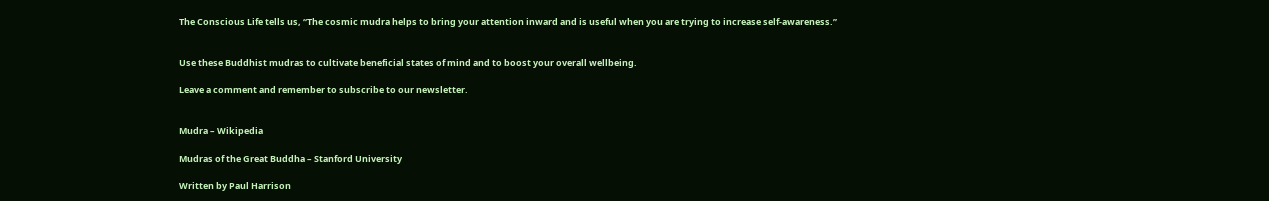The Conscious Life tells us, “The cosmic mudra helps to bring your attention inward and is useful when you are trying to increase self-awareness.”


Use these Buddhist mudras to cultivate beneficial states of mind and to boost your overall wellbeing.

Leave a comment and remember to subscribe to our newsletter.


Mudra – Wikipedia

Mudras of the Great Buddha – Stanford University

Written by Paul Harrison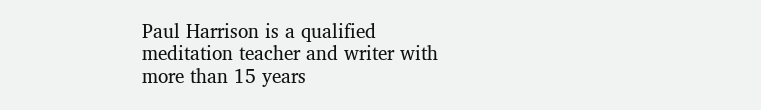Paul Harrison is a qualified meditation teacher and writer with more than 15 years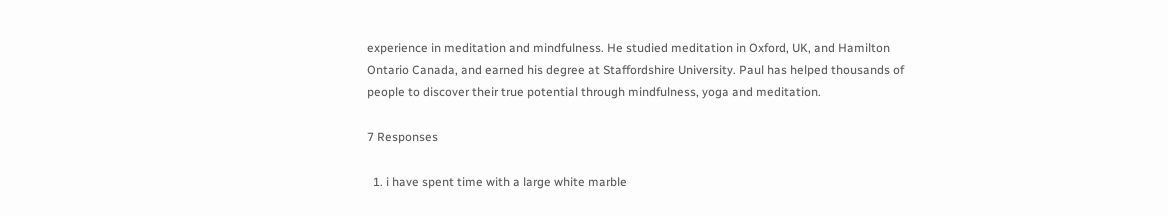experience in meditation and mindfulness. He studied meditation in Oxford, UK, and Hamilton Ontario Canada, and earned his degree at Staffordshire University. Paul has helped thousands of people to discover their true potential through mindfulness, yoga and meditation.

7 Responses

  1. i have spent time with a large white marble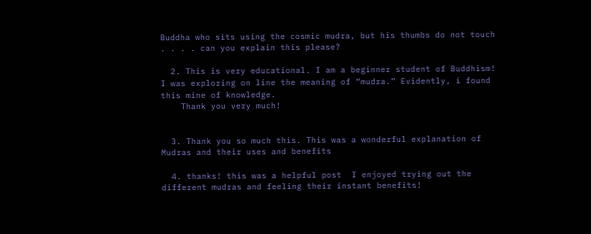Buddha who sits using the cosmic mudra, but his thumbs do not touch . . . . can you explain this please?

  2. This is very educational. I am a beginner student of Buddhism! I was exploring on line the meaning of “mudra.” Evidently, i found this mine of knowledge.
    Thank you very much!


  3. Thank you so much this. This was a wonderful explanation of Mudras and their uses and benefits

  4. thanks! this was a helpful post  I enjoyed trying out the different mudras and feeling their instant benefits!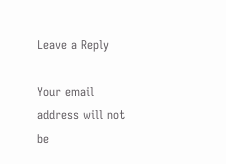Leave a Reply

Your email address will not be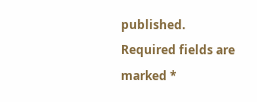published. Required fields are marked *